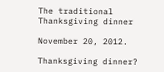The traditional Thanksgiving dinner

November 20, 2012.

Thanksgiving dinner?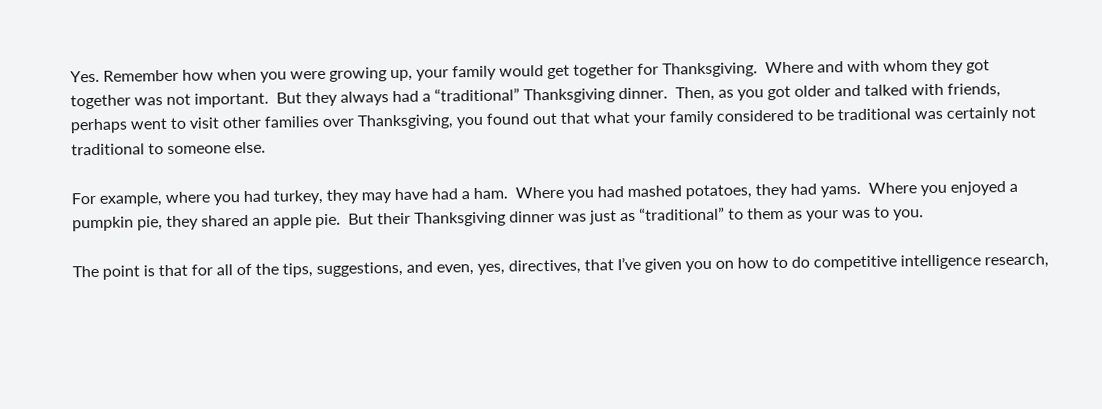Yes. Remember how when you were growing up, your family would get together for Thanksgiving.  Where and with whom they got together was not important.  But they always had a “traditional” Thanksgiving dinner.  Then, as you got older and talked with friends, perhaps went to visit other families over Thanksgiving, you found out that what your family considered to be traditional was certainly not traditional to someone else.

For example, where you had turkey, they may have had a ham.  Where you had mashed potatoes, they had yams.  Where you enjoyed a pumpkin pie, they shared an apple pie.  But their Thanksgiving dinner was just as “traditional” to them as your was to you.

The point is that for all of the tips, suggestions, and even, yes, directives, that I’ve given you on how to do competitive intelligence research,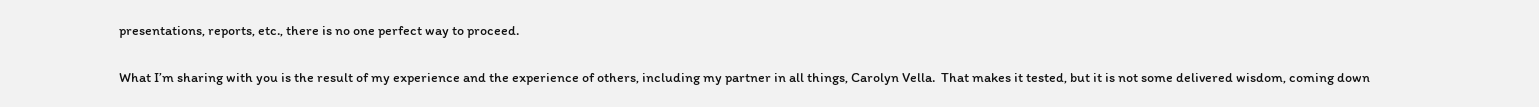presentations, reports, etc., there is no one perfect way to proceed.

What I’m sharing with you is the result of my experience and the experience of others, including my partner in all things, Carolyn Vella.  That makes it tested, but it is not some delivered wisdom, coming down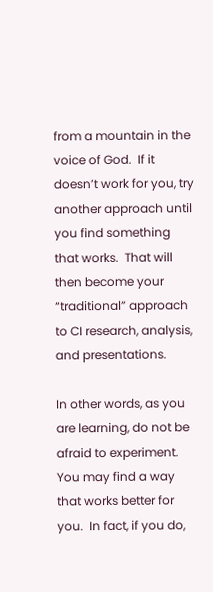from a mountain in the voice of God.  If it doesn’t work for you, try another approach until you find something that works.  That will then become your “traditional” approach to CI research, analysis, and presentations.

In other words, as you are learning, do not be afraid to experiment.  You may find a way that works better for you.  In fact, if you do,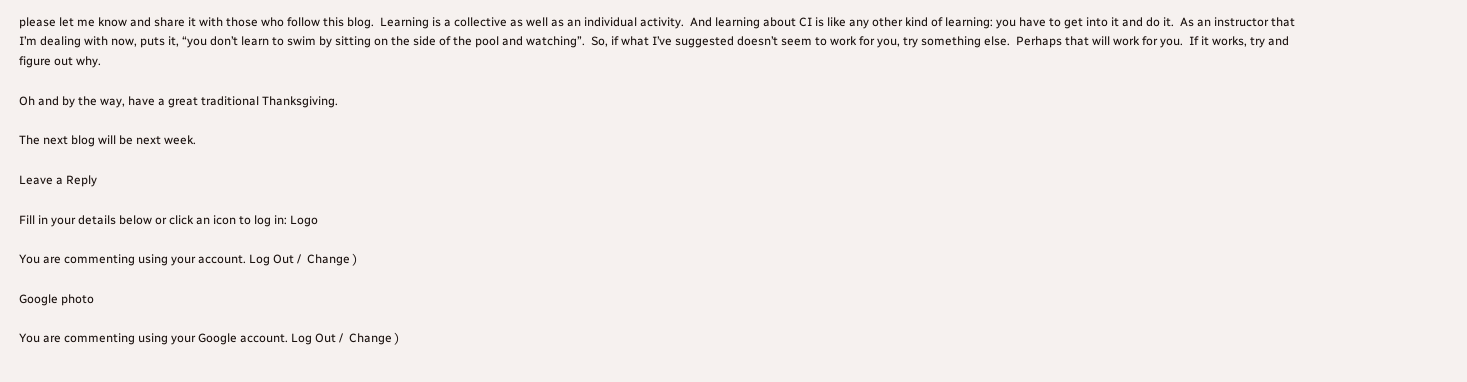please let me know and share it with those who follow this blog.  Learning is a collective as well as an individual activity.  And learning about CI is like any other kind of learning: you have to get into it and do it.  As an instructor that I’m dealing with now, puts it, “you don’t learn to swim by sitting on the side of the pool and watching”.  So, if what I’ve suggested doesn’t seem to work for you, try something else.  Perhaps that will work for you.  If it works, try and figure out why.

Oh and by the way, have a great traditional Thanksgiving.

The next blog will be next week.

Leave a Reply

Fill in your details below or click an icon to log in: Logo

You are commenting using your account. Log Out /  Change )

Google photo

You are commenting using your Google account. Log Out /  Change )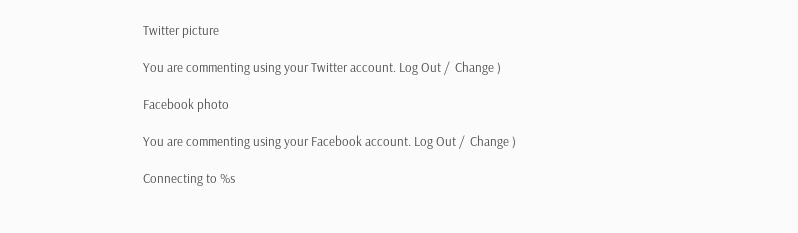Twitter picture

You are commenting using your Twitter account. Log Out /  Change )

Facebook photo

You are commenting using your Facebook account. Log Out /  Change )

Connecting to %s